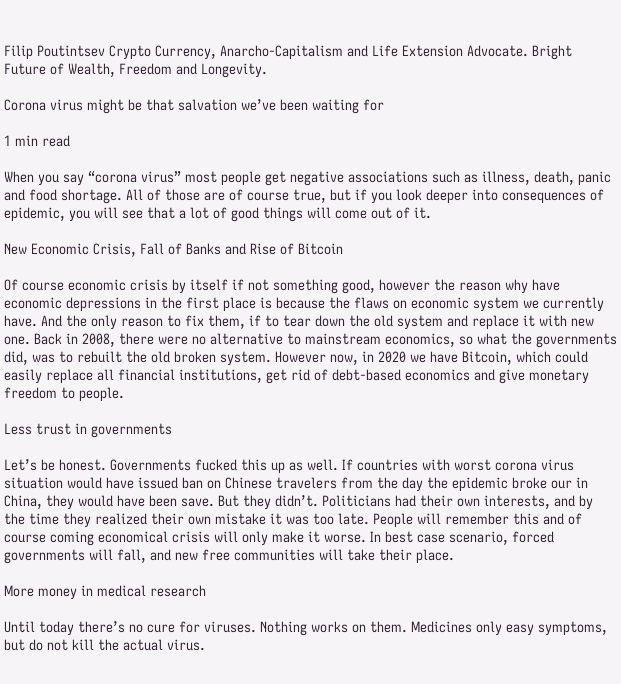Filip Poutintsev Crypto Currency, Anarcho-Capitalism and Life Extension Advocate. Bright Future of Wealth, Freedom and Longevity.

Corona virus might be that salvation we’ve been waiting for

1 min read

When you say “corona virus” most people get negative associations such as illness, death, panic and food shortage. All of those are of course true, but if you look deeper into consequences of epidemic, you will see that a lot of good things will come out of it.

New Economic Crisis, Fall of Banks and Rise of Bitcoin

Of course economic crisis by itself if not something good, however the reason why have economic depressions in the first place is because the flaws on economic system we currently have. And the only reason to fix them, if to tear down the old system and replace it with new one. Back in 2008, there were no alternative to mainstream economics, so what the governments did, was to rebuilt the old broken system. However now, in 2020 we have Bitcoin, which could easily replace all financial institutions, get rid of debt-based economics and give monetary freedom to people.

Less trust in governments

Let’s be honest. Governments fucked this up as well. If countries with worst corona virus situation would have issued ban on Chinese travelers from the day the epidemic broke our in China, they would have been save. But they didn’t. Politicians had their own interests, and by the time they realized their own mistake it was too late. People will remember this and of course coming economical crisis will only make it worse. In best case scenario, forced governments will fall, and new free communities will take their place.

More money in medical research

Until today there’s no cure for viruses. Nothing works on them. Medicines only easy symptoms, but do not kill the actual virus.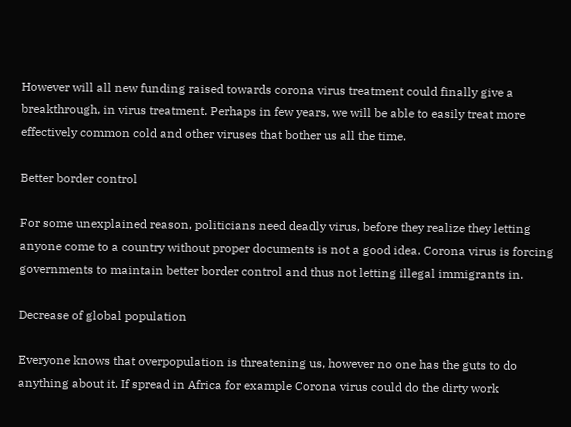However will all new funding raised towards corona virus treatment could finally give a breakthrough, in virus treatment. Perhaps in few years, we will be able to easily treat more effectively common cold and other viruses that bother us all the time.

Better border control

For some unexplained reason, politicians need deadly virus, before they realize they letting anyone come to a country without proper documents is not a good idea. Corona virus is forcing governments to maintain better border control and thus not letting illegal immigrants in.

Decrease of global population

Everyone knows that overpopulation is threatening us, however no one has the guts to do anything about it. If spread in Africa for example Corona virus could do the dirty work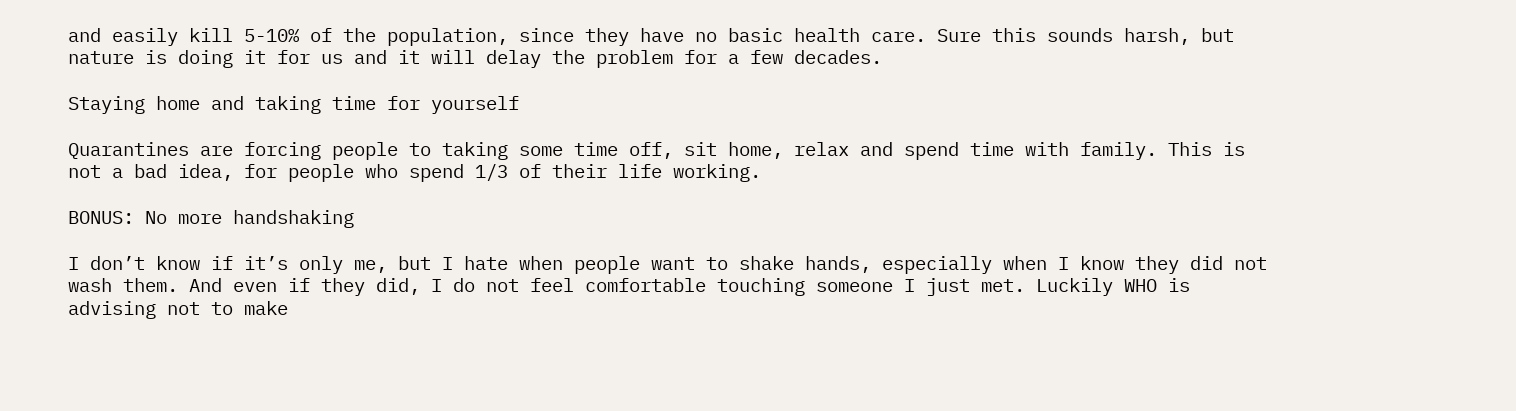and easily kill 5-10% of the population, since they have no basic health care. Sure this sounds harsh, but nature is doing it for us and it will delay the problem for a few decades.

Staying home and taking time for yourself

Quarantines are forcing people to taking some time off, sit home, relax and spend time with family. This is not a bad idea, for people who spend 1/3 of their life working.

BONUS: No more handshaking

I don’t know if it’s only me, but I hate when people want to shake hands, especially when I know they did not wash them. And even if they did, I do not feel comfortable touching someone I just met. Luckily WHO is advising not to make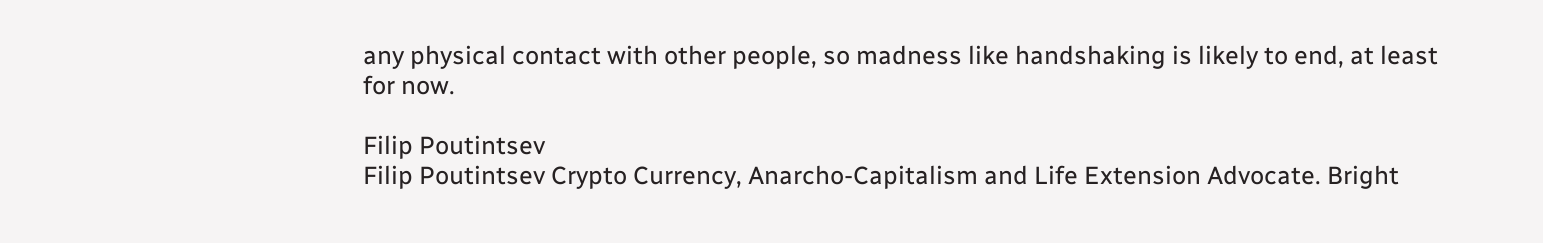any physical contact with other people, so madness like handshaking is likely to end, at least for now.

Filip Poutintsev
Filip Poutintsev Crypto Currency, Anarcho-Capitalism and Life Extension Advocate. Bright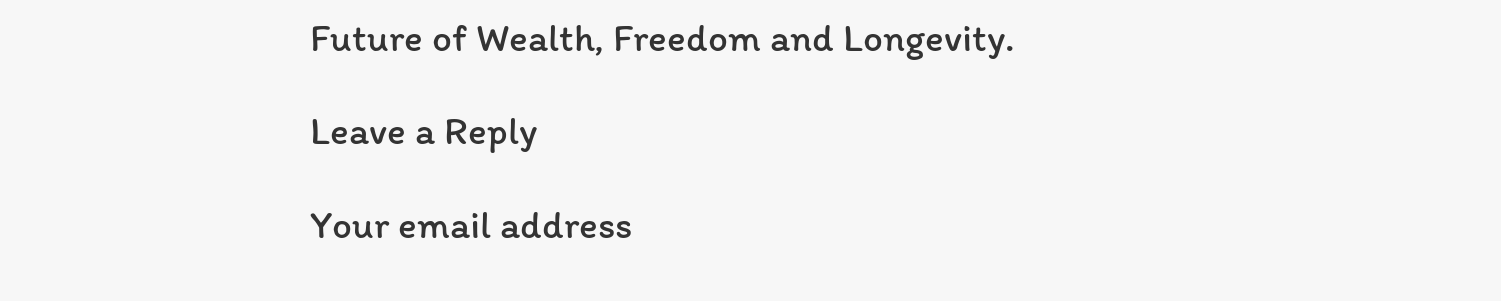Future of Wealth, Freedom and Longevity.

Leave a Reply

Your email address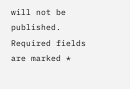will not be published. Required fields are marked *